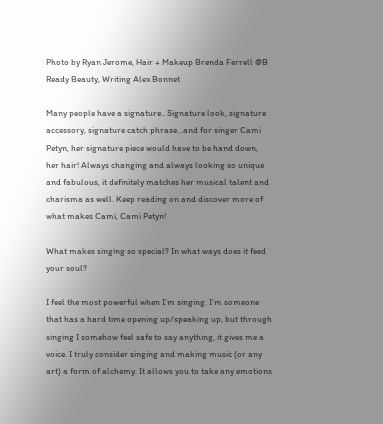Photo by Ryan Jerome, Hair + Makeup Brenda Ferrell @B Ready Beauty, Writing Alex Bonnet

Many people have a signature.. Signature look, signature accessory, signature catch phrase…and for singer Cami Petyn, her signature piece would have to be hand down, her hair! Always changing and always looking so unique and fabulous, it definitely matches her musical talent and charisma as well. Keep reading on and discover more of what makes Cami, Cami Petyn!

What makes singing so special? In what ways does it feed your soul?

I feel the most powerful when I’m singing. I’m someone that has a hard time opening up/speaking up, but through singing I somehow feel safe to say anything, it gives me a voice. I truly consider singing and making music (or any art) a form of alchemy. It allows you to take any emotions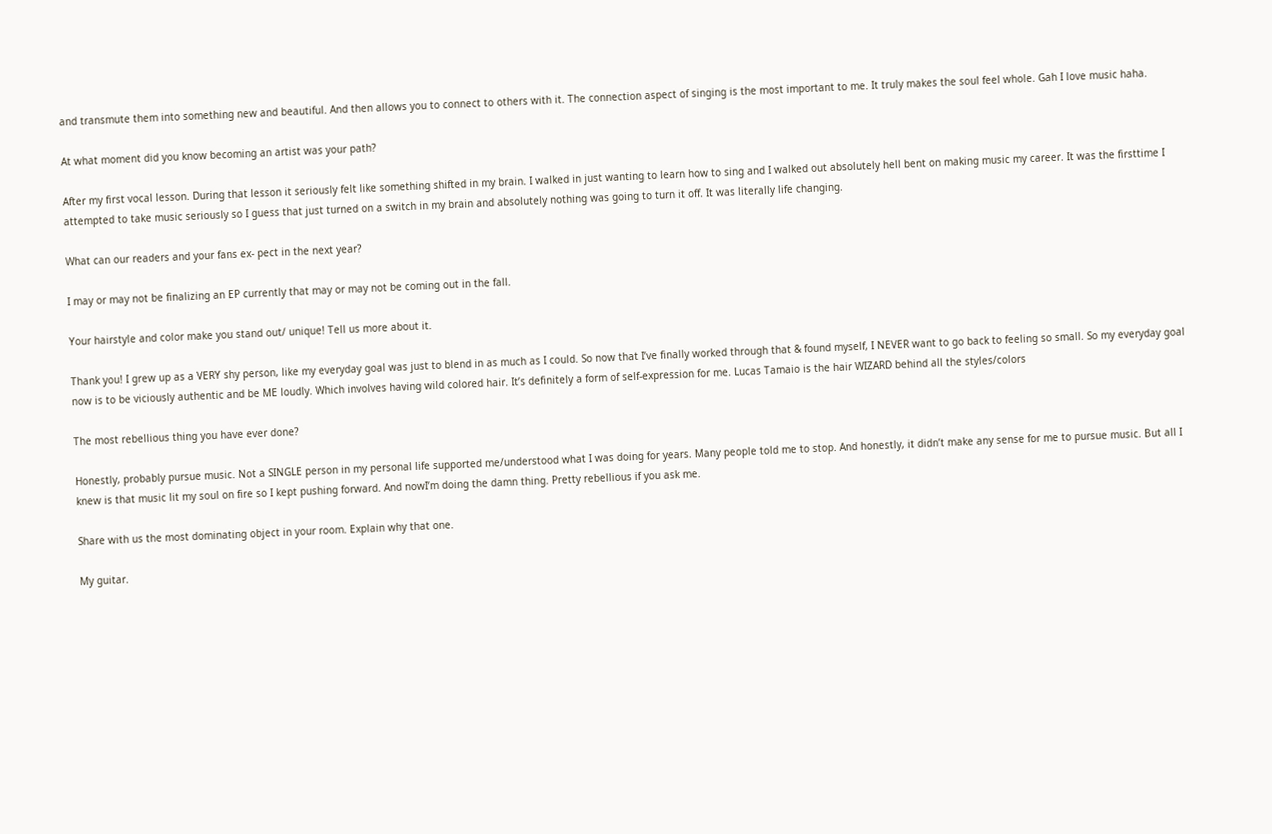and transmute them into something new and beautiful. And then allows you to connect to others with it. The connection aspect of singing is the most important to me. It truly makes the soul feel whole. Gah I love music haha.

At what moment did you know becoming an artist was your path?

After my first vocal lesson. During that lesson it seriously felt like something shifted in my brain. I walked in just wanting to learn how to sing and I walked out absolutely hell bent on making music my career. It was the firsttime I attempted to take music seriously so I guess that just turned on a switch in my brain and absolutely nothing was going to turn it off. It was literally life changing.

What can our readers and your fans ex- pect in the next year?

I may or may not be finalizing an EP currently that may or may not be coming out in the fall.

Your hairstyle and color make you stand out/ unique! Tell us more about it.

Thank you! I grew up as a VERY shy person, like my everyday goal was just to blend in as much as I could. So now that I’ve finally worked through that & found myself, I NEVER want to go back to feeling so small. So my everyday goal now is to be viciously authentic and be ME loudly. Which involves having wild colored hair. It’s definitely a form of self-expression for me. Lucas Tamaio is the hair WIZARD behind all the styles/colors

The most rebellious thing you have ever done?

Honestly, probably pursue music. Not a SINGLE person in my personal life supported me/understood what I was doing for years. Many people told me to stop. And honestly, it didn’t make any sense for me to pursue music. But all I knew is that music lit my soul on fire so I kept pushing forward. And nowI’m doing the damn thing. Pretty rebellious if you ask me.

Share with us the most dominating object in your room. Explain why that one.

My guitar.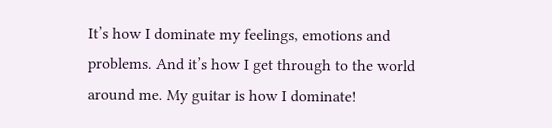It’s how I dominate my feelings, emotions and problems. And it’s how I get through to the world around me. My guitar is how I dominate!